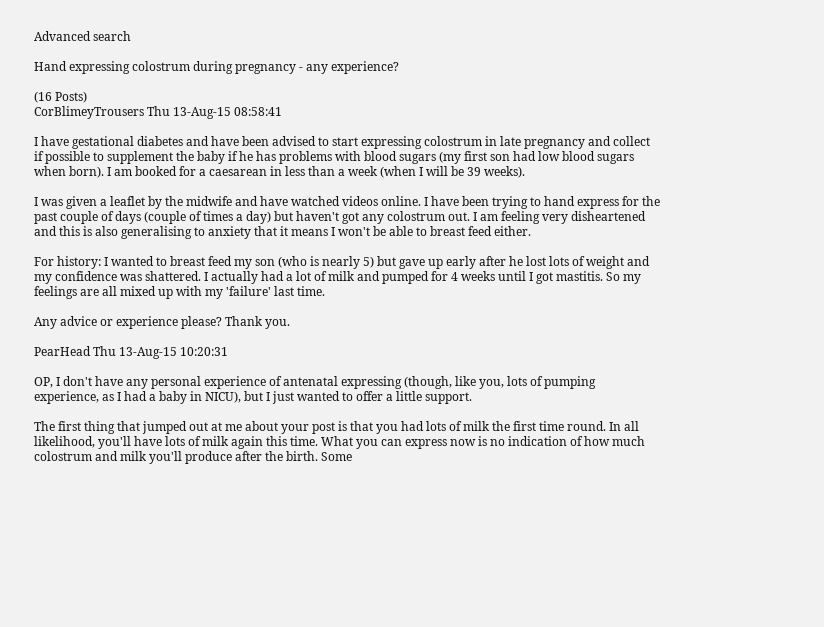Advanced search

Hand expressing colostrum during pregnancy - any experience?

(16 Posts)
CorBlimeyTrousers Thu 13-Aug-15 08:58:41

I have gestational diabetes and have been advised to start expressing colostrum in late pregnancy and collect if possible to supplement the baby if he has problems with blood sugars (my first son had low blood sugars when born). I am booked for a caesarean in less than a week (when I will be 39 weeks).

I was given a leaflet by the midwife and have watched videos online. I have been trying to hand express for the past couple of days (couple of times a day) but haven't got any colostrum out. I am feeling very disheartened and this is also generalising to anxiety that it means I won't be able to breast feed either.

For history: I wanted to breast feed my son (who is nearly 5) but gave up early after he lost lots of weight and my confidence was shattered. I actually had a lot of milk and pumped for 4 weeks until I got mastitis. So my feelings are all mixed up with my 'failure' last time.

Any advice or experience please? Thank you.

PearHead Thu 13-Aug-15 10:20:31

OP, I don't have any personal experience of antenatal expressing (though, like you, lots of pumping experience, as I had a baby in NICU), but I just wanted to offer a little support.

The first thing that jumped out at me about your post is that you had lots of milk the first time round. In all likelihood, you'll have lots of milk again this time. What you can express now is no indication of how much colostrum and milk you'll produce after the birth. Some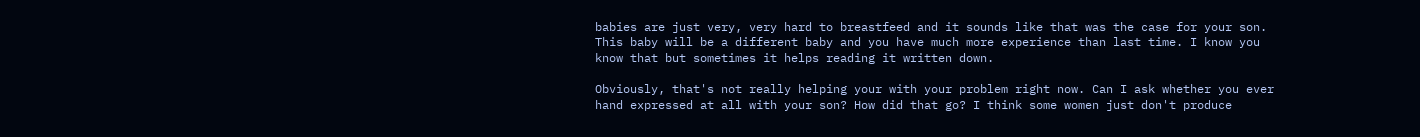babies are just very, very hard to breastfeed and it sounds like that was the case for your son. This baby will be a different baby and you have much more experience than last time. I know you know that but sometimes it helps reading it written down.

Obviously, that's not really helping your with your problem right now. Can I ask whether you ever hand expressed at all with your son? How did that go? I think some women just don't produce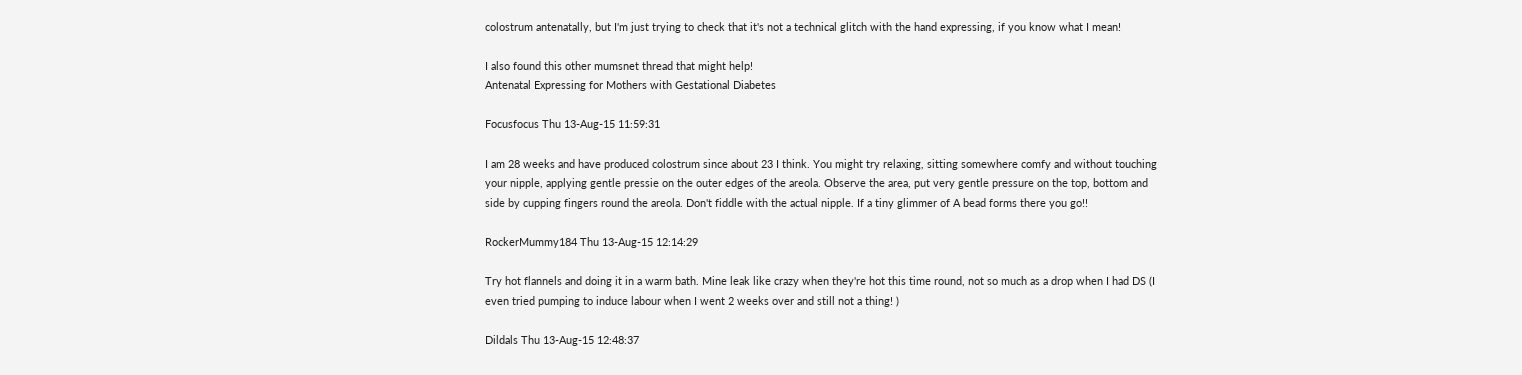colostrum antenatally, but I'm just trying to check that it's not a technical glitch with the hand expressing, if you know what I mean!

I also found this other mumsnet thread that might help!
Antenatal Expressing for Mothers with Gestational Diabetes

Focusfocus Thu 13-Aug-15 11:59:31

I am 28 weeks and have produced colostrum since about 23 I think. You might try relaxing, sitting somewhere comfy and without touching your nipple, applying gentle pressie on the outer edges of the areola. Observe the area, put very gentle pressure on the top, bottom and side by cupping fingers round the areola. Don't fiddle with the actual nipple. If a tiny glimmer of A bead forms there you go!!

RockerMummy184 Thu 13-Aug-15 12:14:29

Try hot flannels and doing it in a warm bath. Mine leak like crazy when they're hot this time round, not so much as a drop when I had DS (I even tried pumping to induce labour when I went 2 weeks over and still not a thing! )

Dildals Thu 13-Aug-15 12:48:37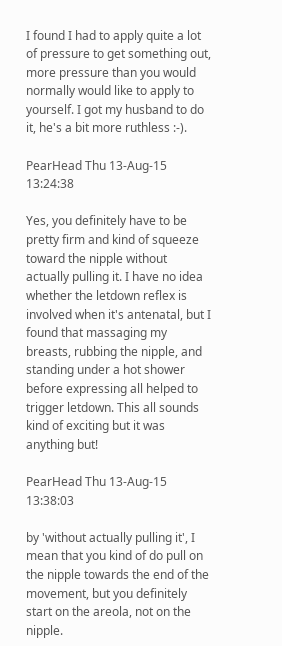I found I had to apply quite a lot of pressure to get something out, more pressure than you would normally would like to apply to yourself. I got my husband to do it, he's a bit more ruthless :-).

PearHead Thu 13-Aug-15 13:24:38

Yes, you definitely have to be pretty firm and kind of squeeze toward the nipple without actually pulling it. I have no idea whether the letdown reflex is involved when it's antenatal, but I found that massaging my breasts, rubbing the nipple, and standing under a hot shower before expressing all helped to trigger letdown. This all sounds kind of exciting but it was anything but!

PearHead Thu 13-Aug-15 13:38:03

by 'without actually pulling it', I mean that you kind of do pull on the nipple towards the end of the movement, but you definitely start on the areola, not on the nipple.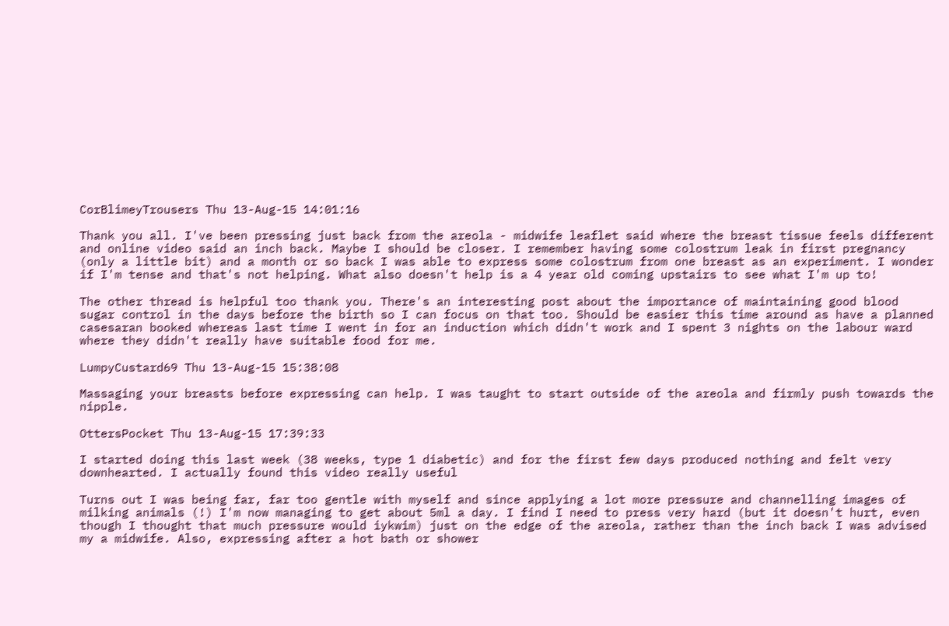CorBlimeyTrousers Thu 13-Aug-15 14:01:16

Thank you all. I've been pressing just back from the areola - midwife leaflet said where the breast tissue feels different and online video said an inch back. Maybe I should be closer. I remember having some colostrum leak in first pregnancy (only a little bit) and a month or so back I was able to express some colostrum from one breast as an experiment. I wonder if I'm tense and that's not helping. What also doesn't help is a 4 year old coming upstairs to see what I'm up to!

The other thread is helpful too thank you. There's an interesting post about the importance of maintaining good blood sugar control in the days before the birth so I can focus on that too. Should be easier this time around as have a planned casesaran booked whereas last time I went in for an induction which didn't work and I spent 3 nights on the labour ward where they didn't really have suitable food for me.

LumpyCustard69 Thu 13-Aug-15 15:38:08

Massaging your breasts before expressing can help. I was taught to start outside of the areola and firmly push towards the nipple.

OttersPocket Thu 13-Aug-15 17:39:33

I started doing this last week (38 weeks, type 1 diabetic) and for the first few days produced nothing and felt very downhearted. I actually found this video really useful

Turns out I was being far, far too gentle with myself and since applying a lot more pressure and channelling images of milking animals (!) I'm now managing to get about 5ml a day. I find I need to press very hard (but it doesn't hurt, even though I thought that much pressure would iykwim) just on the edge of the areola, rather than the inch back I was advised my a midwife. Also, expressing after a hot bath or shower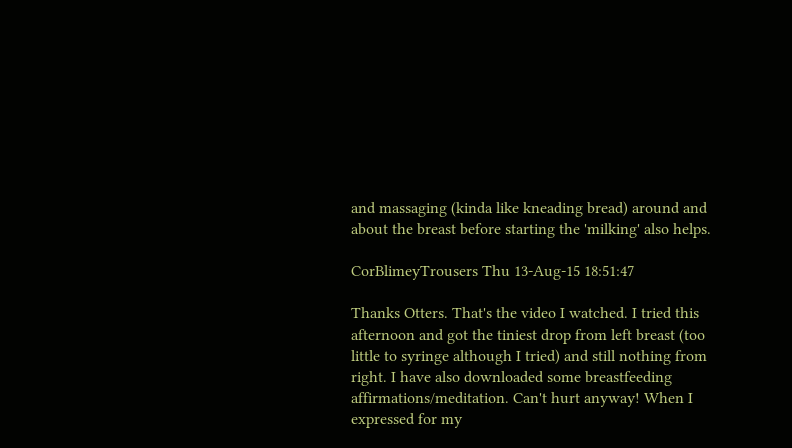and massaging (kinda like kneading bread) around and about the breast before starting the 'milking' also helps.

CorBlimeyTrousers Thu 13-Aug-15 18:51:47

Thanks Otters. That's the video I watched. I tried this afternoon and got the tiniest drop from left breast (too little to syringe although I tried) and still nothing from right. I have also downloaded some breastfeeding affirmations/meditation. Can't hurt anyway! When I expressed for my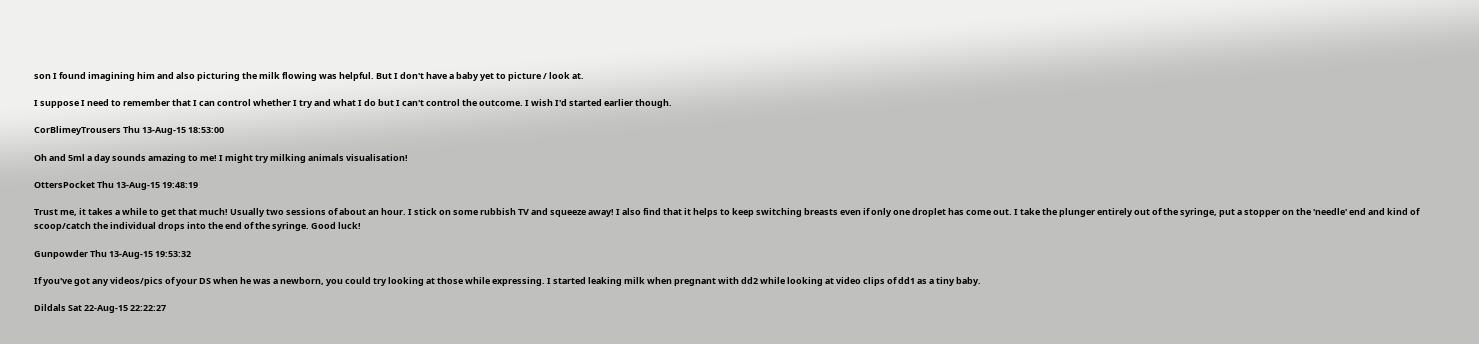son I found imagining him and also picturing the milk flowing was helpful. But I don't have a baby yet to picture / look at.

I suppose I need to remember that I can control whether I try and what I do but I can't control the outcome. I wish I'd started earlier though.

CorBlimeyTrousers Thu 13-Aug-15 18:53:00

Oh and 5ml a day sounds amazing to me! I might try milking animals visualisation!

OttersPocket Thu 13-Aug-15 19:48:19

Trust me, it takes a while to get that much! Usually two sessions of about an hour. I stick on some rubbish TV and squeeze away! I also find that it helps to keep switching breasts even if only one droplet has come out. I take the plunger entirely out of the syringe, put a stopper on the 'needle' end and kind of scoop/catch the individual drops into the end of the syringe. Good luck!

Gunpowder Thu 13-Aug-15 19:53:32

If you've got any videos/pics of your DS when he was a newborn, you could try looking at those while expressing. I started leaking milk when pregnant with dd2 while looking at video clips of dd1 as a tiny baby.

Dildals Sat 22-Aug-15 22:22:27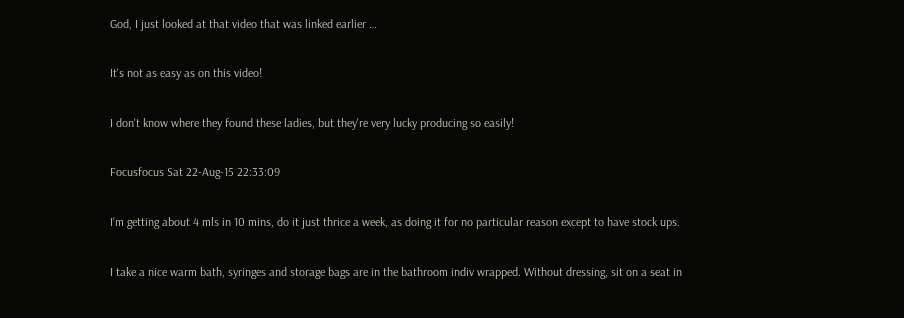God, I just looked at that video that was linked earlier …

It's not as easy as on this video!

I don't know where they found these ladies, but they're very lucky producing so easily!

Focusfocus Sat 22-Aug-15 22:33:09

I'm getting about 4 mls in 10 mins, do it just thrice a week, as doing it for no particular reason except to have stock ups.

I take a nice warm bath, syringes and storage bags are in the bathroom indiv wrapped. Without dressing, sit on a seat in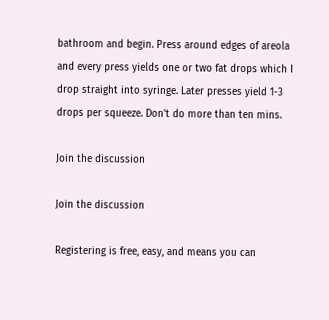bathroom and begin. Press around edges of areola and every press yields one or two fat drops which I drop straight into syringe. Later presses yield 1-3 drops per squeeze. Don't do more than ten mins.

Join the discussion

Join the discussion

Registering is free, easy, and means you can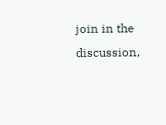join in the discussion,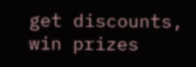get discounts, win prizes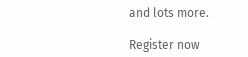and lots more.

Register now